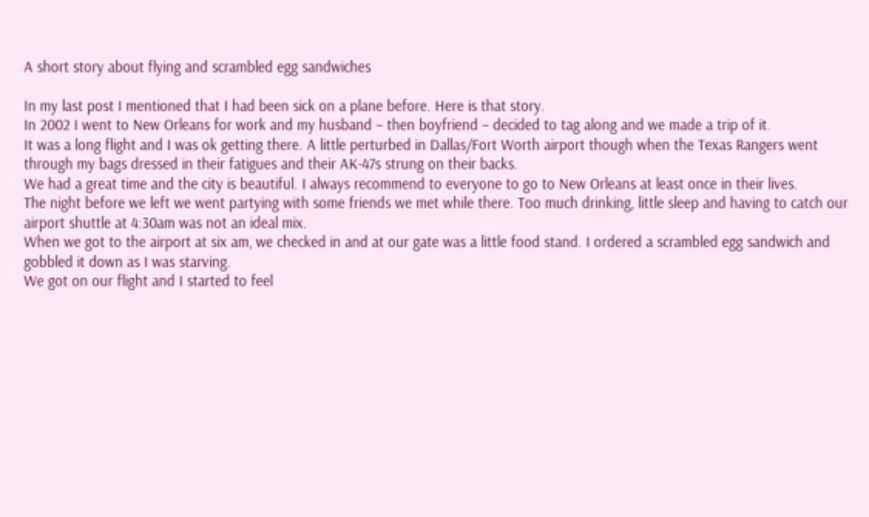A short story about flying and scrambled egg sandwiches

In my last post I mentioned that I had been sick on a plane before. Here is that story.
In 2002 I went to New Orleans for work and my husband – then boyfriend – decided to tag along and we made a trip of it.
It was a long flight and I was ok getting there. A little perturbed in Dallas/Fort Worth airport though when the Texas Rangers went through my bags dressed in their fatigues and their AK-47s strung on their backs.
We had a great time and the city is beautiful. I always recommend to everyone to go to New Orleans at least once in their lives.
The night before we left we went partying with some friends we met while there. Too much drinking, little sleep and having to catch our airport shuttle at 4:30am was not an ideal mix.
When we got to the airport at six am, we checked in and at our gate was a little food stand. I ordered a scrambled egg sandwich and gobbled it down as I was starving.
We got on our flight and I started to feel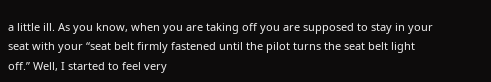a little ill. As you know, when you are taking off you are supposed to stay in your seat with your “seat belt firmly fastened until the pilot turns the seat belt light off.” Well, I started to feel very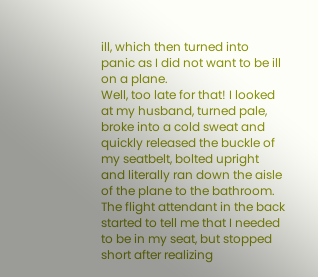ill, which then turned into panic as I did not want to be ill on a plane.
Well, too late for that! I looked at my husband, turned pale, broke into a cold sweat and quickly released the buckle of my seatbelt, bolted upright and literally ran down the aisle of the plane to the bathroom.
The flight attendant in the back started to tell me that I needed to be in my seat, but stopped short after realizing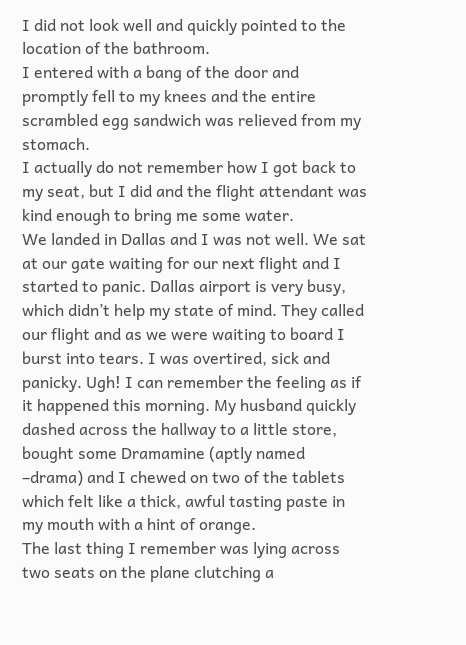I did not look well and quickly pointed to the location of the bathroom.
I entered with a bang of the door and promptly fell to my knees and the entire scrambled egg sandwich was relieved from my stomach.
I actually do not remember how I got back to my seat, but I did and the flight attendant was kind enough to bring me some water.
We landed in Dallas and I was not well. We sat at our gate waiting for our next flight and I started to panic. Dallas airport is very busy, which didn’t help my state of mind. They called our flight and as we were waiting to board I burst into tears. I was overtired, sick and panicky. Ugh! I can remember the feeling as if it happened this morning. My husband quickly dashed across the hallway to a little store, bought some Dramamine (aptly named –drama) and I chewed on two of the tablets which felt like a thick, awful tasting paste in my mouth with a hint of orange.
The last thing I remember was lying across two seats on the plane clutching a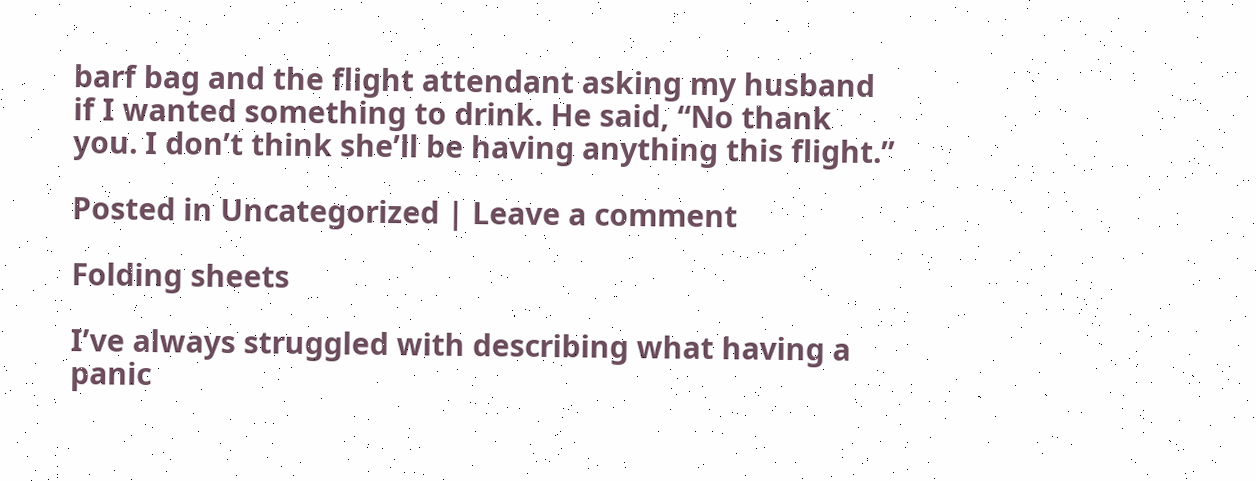barf bag and the flight attendant asking my husband if I wanted something to drink. He said, “No thank you. I don’t think she’ll be having anything this flight.”

Posted in Uncategorized | Leave a comment

Folding sheets

I’ve always struggled with describing what having a panic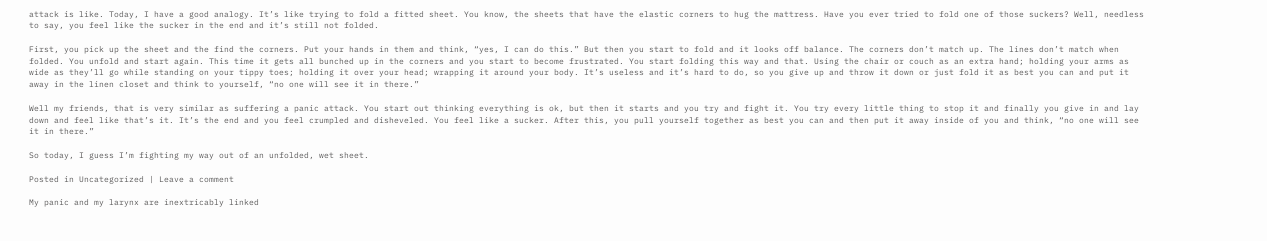attack is like. Today, I have a good analogy. It’s like trying to fold a fitted sheet. You know, the sheets that have the elastic corners to hug the mattress. Have you ever tried to fold one of those suckers? Well, needless to say, you feel like the sucker in the end and it’s still not folded.

First, you pick up the sheet and the find the corners. Put your hands in them and think, “yes, I can do this.” But then you start to fold and it looks off balance. The corners don’t match up. The lines don’t match when folded. You unfold and start again. This time it gets all bunched up in the corners and you start to become frustrated. You start folding this way and that. Using the chair or couch as an extra hand; holding your arms as wide as they’ll go while standing on your tippy toes; holding it over your head; wrapping it around your body. It’s useless and it’s hard to do, so you give up and throw it down or just fold it as best you can and put it away in the linen closet and think to yourself, “no one will see it in there.”

Well my friends, that is very similar as suffering a panic attack. You start out thinking everything is ok, but then it starts and you try and fight it. You try every little thing to stop it and finally you give in and lay down and feel like that’s it. It’s the end and you feel crumpled and disheveled. You feel like a sucker. After this, you pull yourself together as best you can and then put it away inside of you and think, “no one will see it in there.”

So today, I guess I’m fighting my way out of an unfolded, wet sheet.

Posted in Uncategorized | Leave a comment

My panic and my larynx are inextricably linked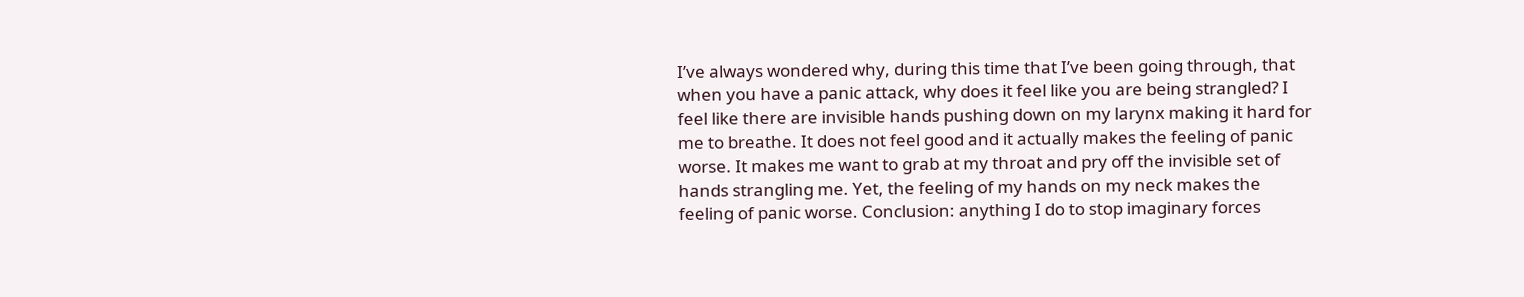I’ve always wondered why, during this time that I’ve been going through, that when you have a panic attack, why does it feel like you are being strangled? I feel like there are invisible hands pushing down on my larynx making it hard for me to breathe. It does not feel good and it actually makes the feeling of panic worse. It makes me want to grab at my throat and pry off the invisible set of hands strangling me. Yet, the feeling of my hands on my neck makes the feeling of panic worse. Conclusion: anything I do to stop imaginary forces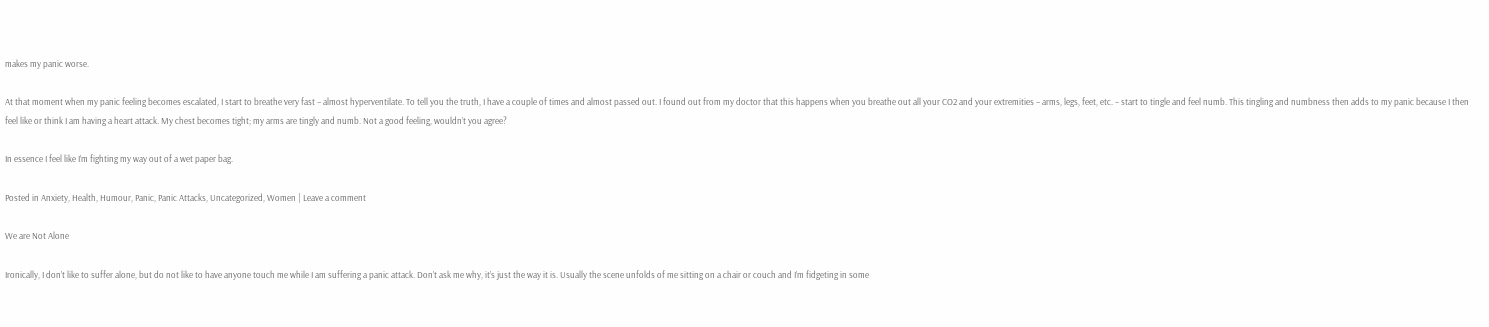makes my panic worse.

At that moment when my panic feeling becomes escalated, I start to breathe very fast – almost hyperventilate. To tell you the truth, I have a couple of times and almost passed out. I found out from my doctor that this happens when you breathe out all your CO2 and your extremities – arms, legs, feet, etc. – start to tingle and feel numb. This tingling and numbness then adds to my panic because I then feel like or think I am having a heart attack. My chest becomes tight; my arms are tingly and numb. Not a good feeling, wouldn’t you agree?

In essence I feel like I’m fighting my way out of a wet paper bag.

Posted in Anxiety, Health, Humour, Panic, Panic Attacks, Uncategorized, Women | Leave a comment

We are Not Alone

Ironically, I don’t like to suffer alone, but do not like to have anyone touch me while I am suffering a panic attack. Don’t ask me why, it’s just the way it is. Usually the scene unfolds of me sitting on a chair or couch and I’m fidgeting in some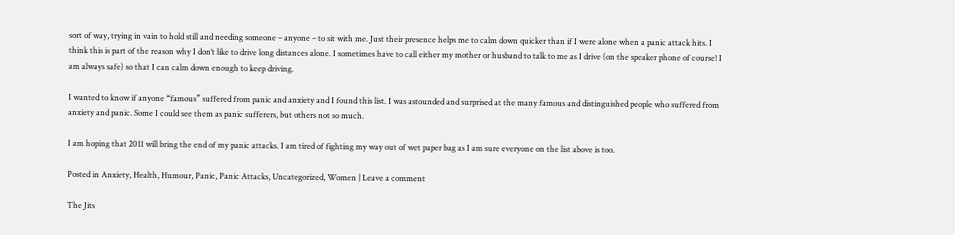sort of way, trying in vain to hold still and needing someone – anyone – to sit with me. Just their presence helps me to calm down quicker than if I were alone when a panic attack hits. I think this is part of the reason why I don’t like to drive long distances alone. I sometimes have to call either my mother or husband to talk to me as I drive (on the speaker phone of course! I am always safe) so that I can calm down enough to keep driving.

I wanted to know if anyone “famous” suffered from panic and anxiety and I found this list. I was astounded and surprised at the many famous and distinguished people who suffered from anxiety and panic. Some I could see them as panic sufferers, but others not so much.

I am hoping that 2011 will bring the end of my panic attacks. I am tired of fighting my way out of wet paper bag as I am sure everyone on the list above is too.

Posted in Anxiety, Health, Humour, Panic, Panic Attacks, Uncategorized, Women | Leave a comment

The Jits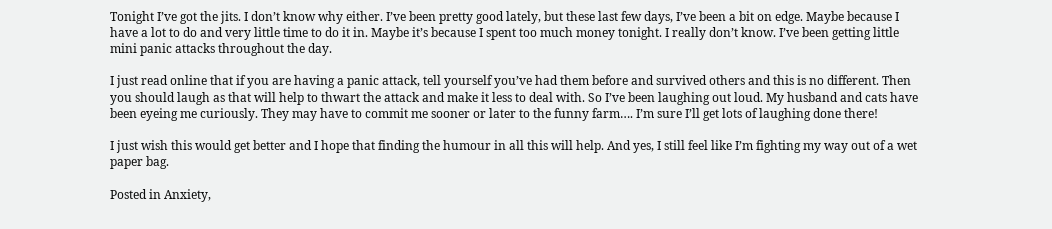Tonight I’ve got the jits. I don’t know why either. I’ve been pretty good lately, but these last few days, I’ve been a bit on edge. Maybe because I have a lot to do and very little time to do it in. Maybe it’s because I spent too much money tonight. I really don’t know. I’ve been getting little mini panic attacks throughout the day.

I just read online that if you are having a panic attack, tell yourself you’ve had them before and survived others and this is no different. Then you should laugh as that will help to thwart the attack and make it less to deal with. So I’ve been laughing out loud. My husband and cats have been eyeing me curiously. They may have to commit me sooner or later to the funny farm…. I’m sure I’ll get lots of laughing done there!

I just wish this would get better and I hope that finding the humour in all this will help. And yes, I still feel like I’m fighting my way out of a wet paper bag.

Posted in Anxiety,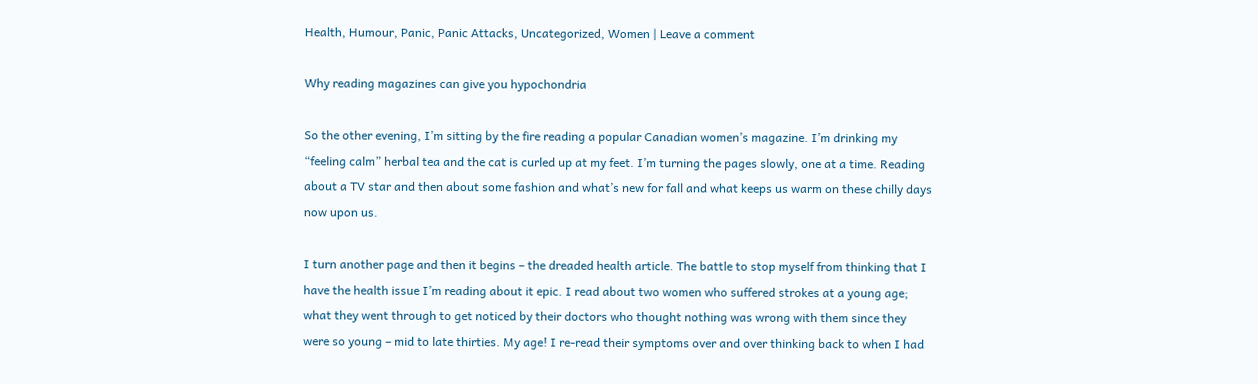Health, Humour, Panic, Panic Attacks, Uncategorized, Women | Leave a comment

Why reading magazines can give you hypochondria

So the other evening, I’m sitting by the fire reading a popular Canadian women’s magazine. I’m drinking my “feeling calm” herbal tea and the cat is curled up at my feet. I’m turning the pages slowly, one at a time. Reading about a TV star and then about some fashion and what’s new for fall and what keeps us warm on these chilly days now upon us.

I turn another page and then it begins – the dreaded health article. The battle to stop myself from thinking that I have the health issue I’m reading about it epic. I read about two women who suffered strokes at a young age; what they went through to get noticed by their doctors who thought nothing was wrong with them since they were so young – mid to late thirties. My age! I re-read their symptoms over and over thinking back to when I had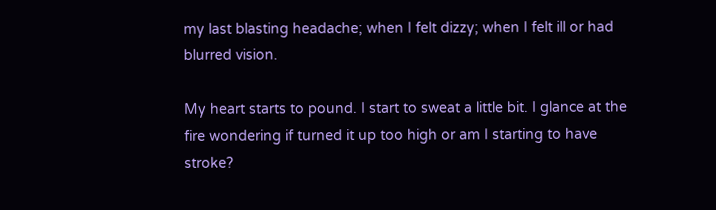my last blasting headache; when I felt dizzy; when I felt ill or had blurred vision.

My heart starts to pound. I start to sweat a little bit. I glance at the fire wondering if turned it up too high or am I starting to have stroke?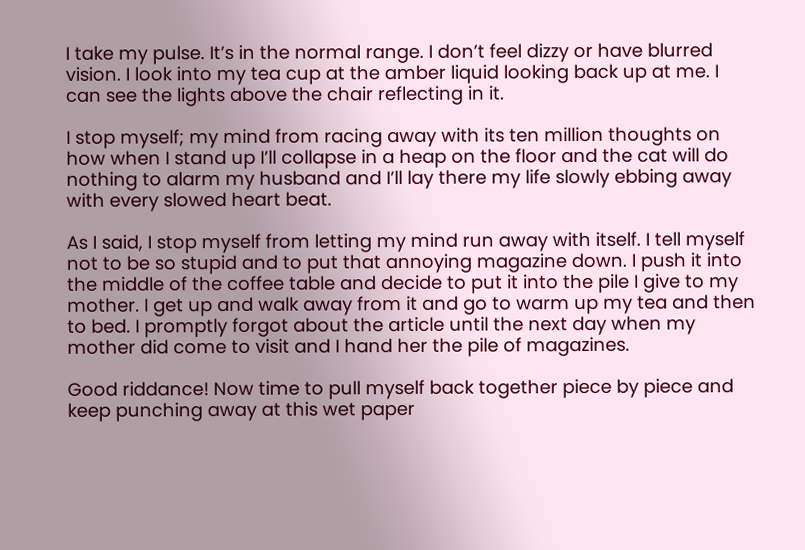I take my pulse. It’s in the normal range. I don’t feel dizzy or have blurred vision. I look into my tea cup at the amber liquid looking back up at me. I can see the lights above the chair reflecting in it.

I stop myself; my mind from racing away with its ten million thoughts on how when I stand up I’ll collapse in a heap on the floor and the cat will do nothing to alarm my husband and I’ll lay there my life slowly ebbing away with every slowed heart beat.

As I said, I stop myself from letting my mind run away with itself. I tell myself not to be so stupid and to put that annoying magazine down. I push it into the middle of the coffee table and decide to put it into the pile I give to my mother. I get up and walk away from it and go to warm up my tea and then to bed. I promptly forgot about the article until the next day when my mother did come to visit and I hand her the pile of magazines.

Good riddance! Now time to pull myself back together piece by piece and keep punching away at this wet paper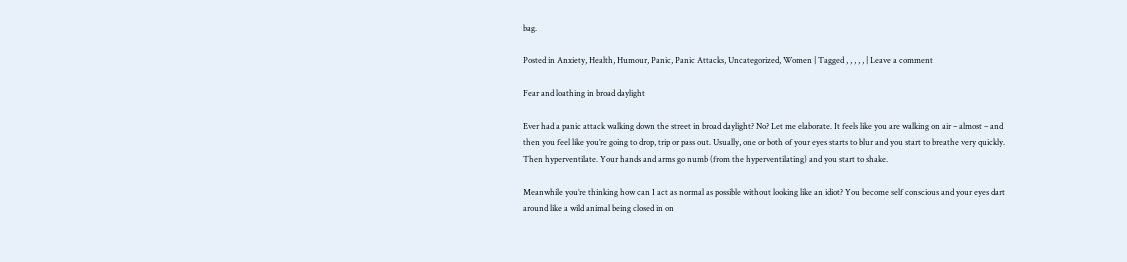bag.

Posted in Anxiety, Health, Humour, Panic, Panic Attacks, Uncategorized, Women | Tagged , , , , , | Leave a comment

Fear and loathing in broad daylight

Ever had a panic attack walking down the street in broad daylight? No? Let me elaborate. It feels like you are walking on air – almost – and then you feel like you’re going to drop, trip or pass out. Usually, one or both of your eyes starts to blur and you start to breathe very quickly. Then hyperventilate. Your hands and arms go numb (from the hyperventilating) and you start to shake.

Meanwhile you’re thinking how can I act as normal as possible without looking like an idiot? You become self conscious and your eyes dart around like a wild animal being closed in on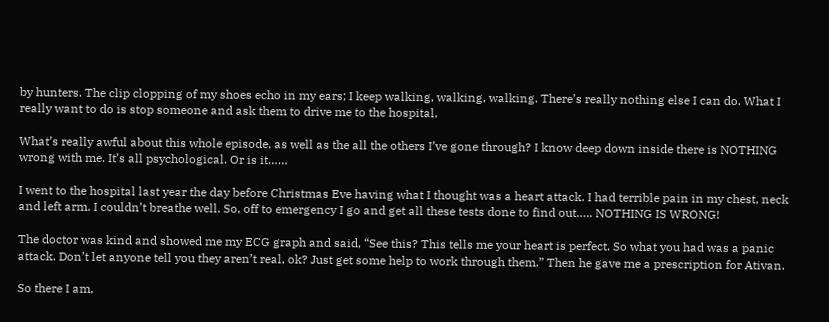by hunters. The clip clopping of my shoes echo in my ears; I keep walking, walking, walking. There’s really nothing else I can do. What I really want to do is stop someone and ask them to drive me to the hospital.

What’s really awful about this whole episode, as well as the all the others I’ve gone through? I know deep down inside there is NOTHING wrong with me. It’s all psychological. Or is it……

I went to the hospital last year the day before Christmas Eve having what I thought was a heart attack. I had terrible pain in my chest, neck and left arm. I couldn’t breathe well. So, off to emergency I go and get all these tests done to find out….. NOTHING IS WRONG!

The doctor was kind and showed me my ECG graph and said, “See this? This tells me your heart is perfect. So what you had was a panic attack. Don’t let anyone tell you they aren’t real, ok? Just get some help to work through them.” Then he gave me a prescription for Ativan.

So there I am,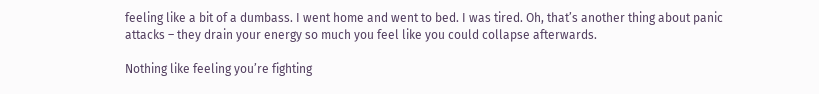feeling like a bit of a dumbass. I went home and went to bed. I was tired. Oh, that’s another thing about panic attacks – they drain your energy so much you feel like you could collapse afterwards.

Nothing like feeling you’re fighting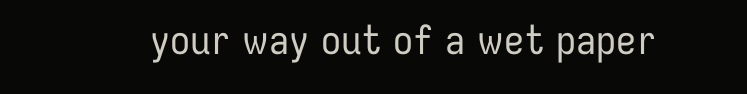your way out of a wet paper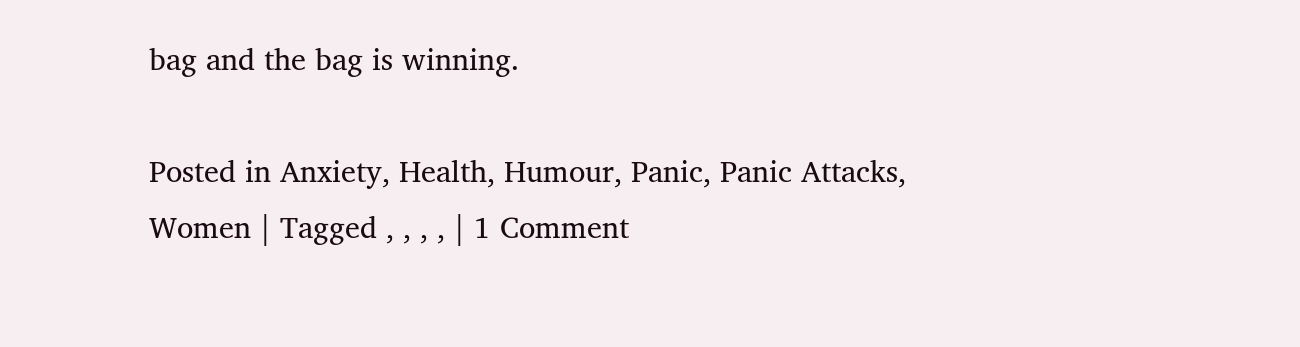bag and the bag is winning.

Posted in Anxiety, Health, Humour, Panic, Panic Attacks, Women | Tagged , , , , | 1 Comment